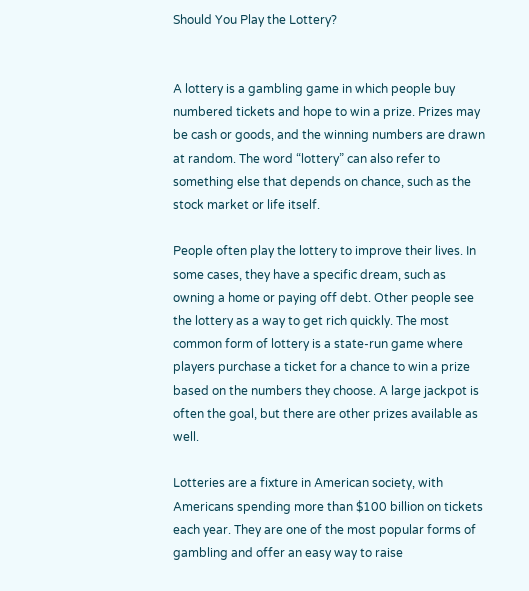Should You Play the Lottery?


A lottery is a gambling game in which people buy numbered tickets and hope to win a prize. Prizes may be cash or goods, and the winning numbers are drawn at random. The word “lottery” can also refer to something else that depends on chance, such as the stock market or life itself.

People often play the lottery to improve their lives. In some cases, they have a specific dream, such as owning a home or paying off debt. Other people see the lottery as a way to get rich quickly. The most common form of lottery is a state-run game where players purchase a ticket for a chance to win a prize based on the numbers they choose. A large jackpot is often the goal, but there are other prizes available as well.

Lotteries are a fixture in American society, with Americans spending more than $100 billion on tickets each year. They are one of the most popular forms of gambling and offer an easy way to raise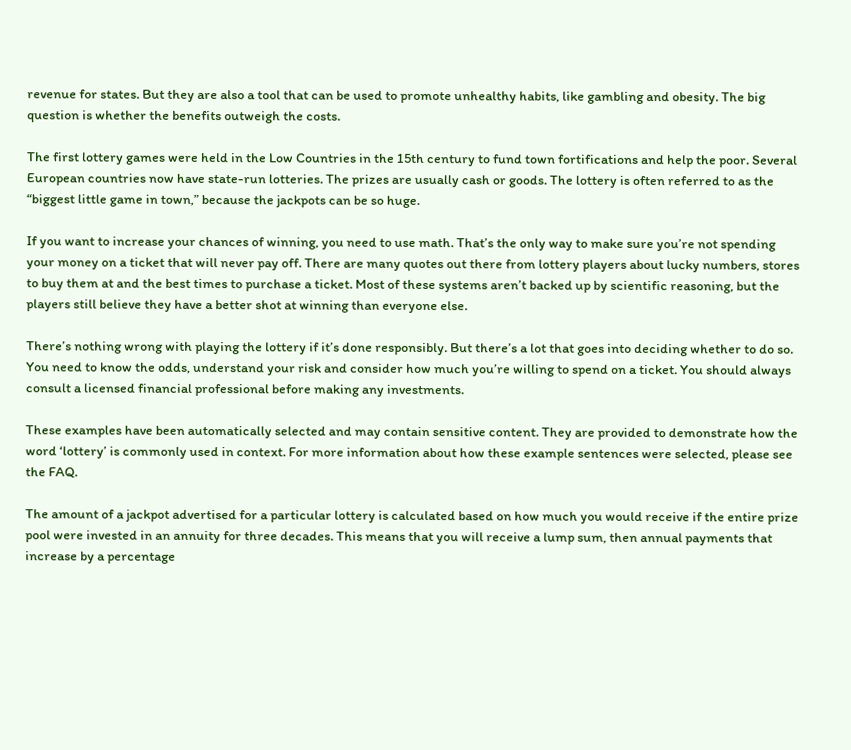revenue for states. But they are also a tool that can be used to promote unhealthy habits, like gambling and obesity. The big question is whether the benefits outweigh the costs.

The first lottery games were held in the Low Countries in the 15th century to fund town fortifications and help the poor. Several European countries now have state-run lotteries. The prizes are usually cash or goods. The lottery is often referred to as the “biggest little game in town,” because the jackpots can be so huge.

If you want to increase your chances of winning, you need to use math. That’s the only way to make sure you’re not spending your money on a ticket that will never pay off. There are many quotes out there from lottery players about lucky numbers, stores to buy them at and the best times to purchase a ticket. Most of these systems aren’t backed up by scientific reasoning, but the players still believe they have a better shot at winning than everyone else.

There’s nothing wrong with playing the lottery if it’s done responsibly. But there’s a lot that goes into deciding whether to do so. You need to know the odds, understand your risk and consider how much you’re willing to spend on a ticket. You should always consult a licensed financial professional before making any investments.

These examples have been automatically selected and may contain sensitive content. They are provided to demonstrate how the word ‘lottery’ is commonly used in context. For more information about how these example sentences were selected, please see the FAQ.

The amount of a jackpot advertised for a particular lottery is calculated based on how much you would receive if the entire prize pool were invested in an annuity for three decades. This means that you will receive a lump sum, then annual payments that increase by a percentage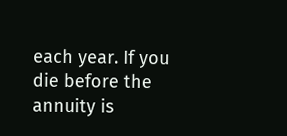each year. If you die before the annuity is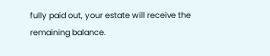fully paid out, your estate will receive the remaining balance.